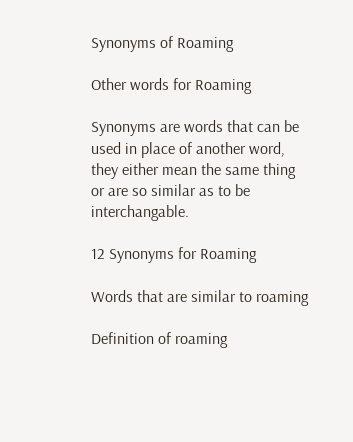Synonyms of Roaming

Other words for Roaming

Synonyms are words that can be used in place of another word, they either mean the same thing or are so similar as to be interchangable.

12 Synonyms for Roaming

Words that are similar to roaming

Definition of roaming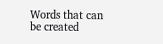Words that can be created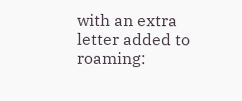with an extra letter added to roaming: